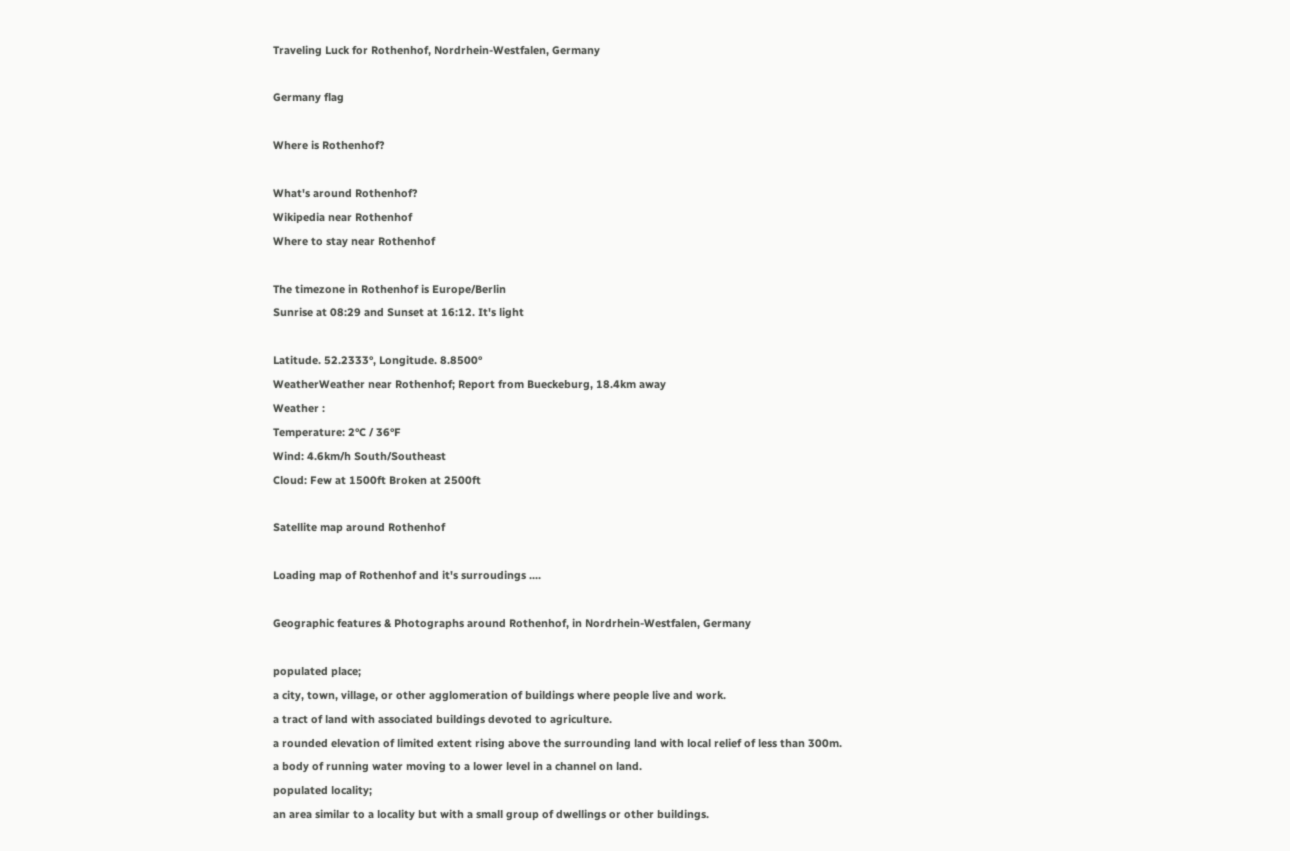Traveling Luck for Rothenhof, Nordrhein-Westfalen, Germany

Germany flag

Where is Rothenhof?

What's around Rothenhof?
Wikipedia near Rothenhof
Where to stay near Rothenhof

The timezone in Rothenhof is Europe/Berlin
Sunrise at 08:29 and Sunset at 16:12. It's light

Latitude. 52.2333°, Longitude. 8.8500°
WeatherWeather near Rothenhof; Report from Bueckeburg, 18.4km away
Weather :
Temperature: 2°C / 36°F
Wind: 4.6km/h South/Southeast
Cloud: Few at 1500ft Broken at 2500ft

Satellite map around Rothenhof

Loading map of Rothenhof and it's surroudings ....

Geographic features & Photographs around Rothenhof, in Nordrhein-Westfalen, Germany

populated place;
a city, town, village, or other agglomeration of buildings where people live and work.
a tract of land with associated buildings devoted to agriculture.
a rounded elevation of limited extent rising above the surrounding land with local relief of less than 300m.
a body of running water moving to a lower level in a channel on land.
populated locality;
an area similar to a locality but with a small group of dwellings or other buildings.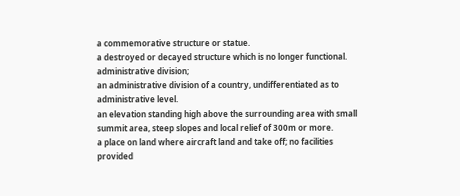a commemorative structure or statue.
a destroyed or decayed structure which is no longer functional.
administrative division;
an administrative division of a country, undifferentiated as to administrative level.
an elevation standing high above the surrounding area with small summit area, steep slopes and local relief of 300m or more.
a place on land where aircraft land and take off; no facilities provided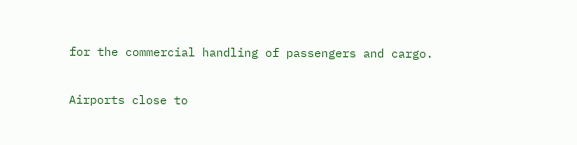for the commercial handling of passengers and cargo.

Airports close to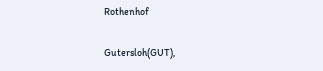Rothenhof

Gutersloh(GUT),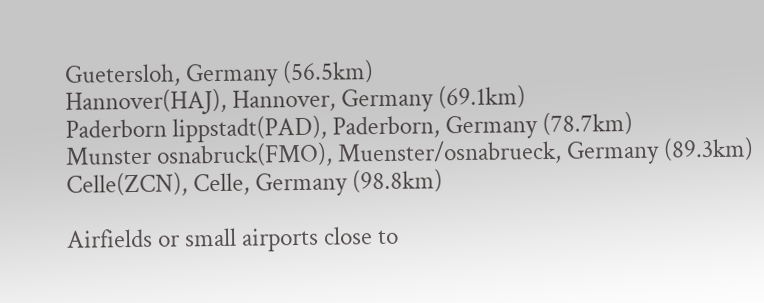Guetersloh, Germany (56.5km)
Hannover(HAJ), Hannover, Germany (69.1km)
Paderborn lippstadt(PAD), Paderborn, Germany (78.7km)
Munster osnabruck(FMO), Muenster/osnabrueck, Germany (89.3km)
Celle(ZCN), Celle, Germany (98.8km)

Airfields or small airports close to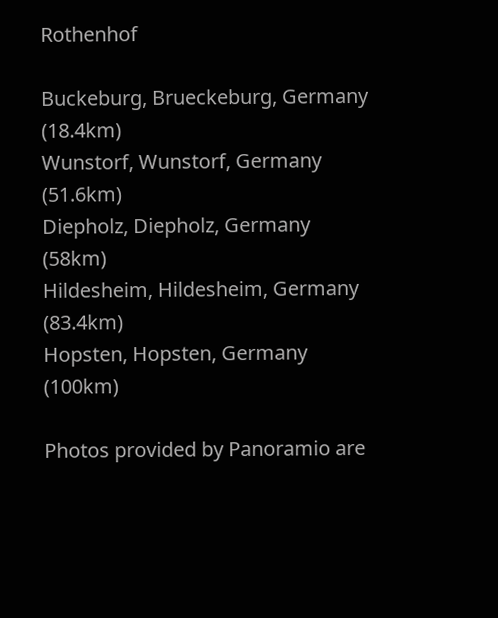Rothenhof

Buckeburg, Brueckeburg, Germany (18.4km)
Wunstorf, Wunstorf, Germany (51.6km)
Diepholz, Diepholz, Germany (58km)
Hildesheim, Hildesheim, Germany (83.4km)
Hopsten, Hopsten, Germany (100km)

Photos provided by Panoramio are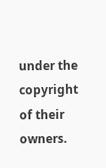under the copyright of their owners.